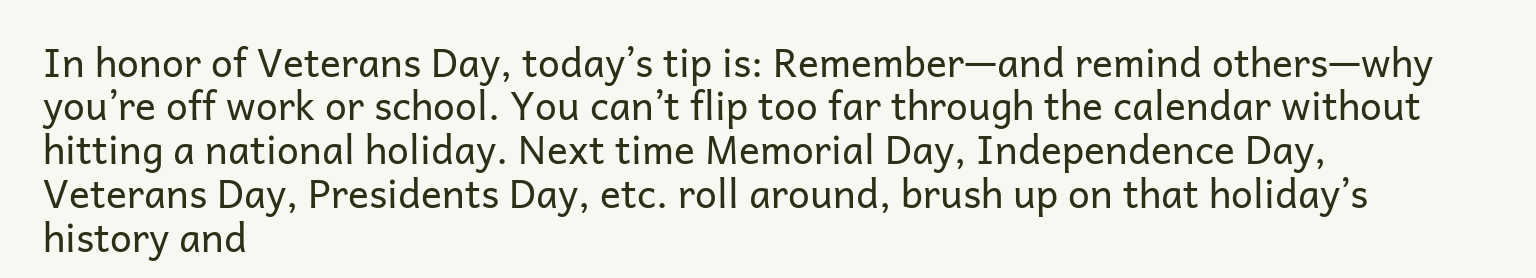In honor of Veterans Day, today’s tip is: Remember—and remind others—why you’re off work or school. You can’t flip too far through the calendar without hitting a national holiday. Next time Memorial Day, Independence Day, Veterans Day, Presidents Day, etc. roll around, brush up on that holiday’s history and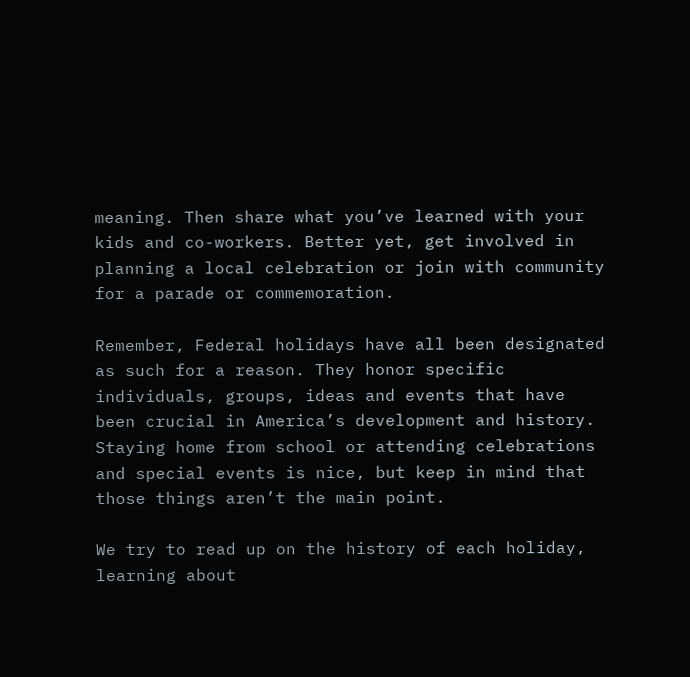meaning. Then share what you’ve learned with your kids and co-workers. Better yet, get involved in planning a local celebration or join with community for a parade or commemoration.

Remember, Federal holidays have all been designated as such for a reason. They honor specific individuals, groups, ideas and events that have been crucial in America’s development and history. Staying home from school or attending celebrations and special events is nice, but keep in mind that those things aren’t the main point.

We try to read up on the history of each holiday, learning about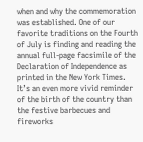when and why the commemoration was established. One of our favorite traditions on the Fourth of July is finding and reading the annual full-page facsimile of the Declaration of Independence as printed in the New York Times. It’s an even more vivid reminder of the birth of the country than the festive barbecues and fireworks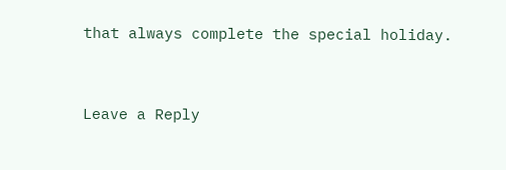that always complete the special holiday.


Leave a Reply